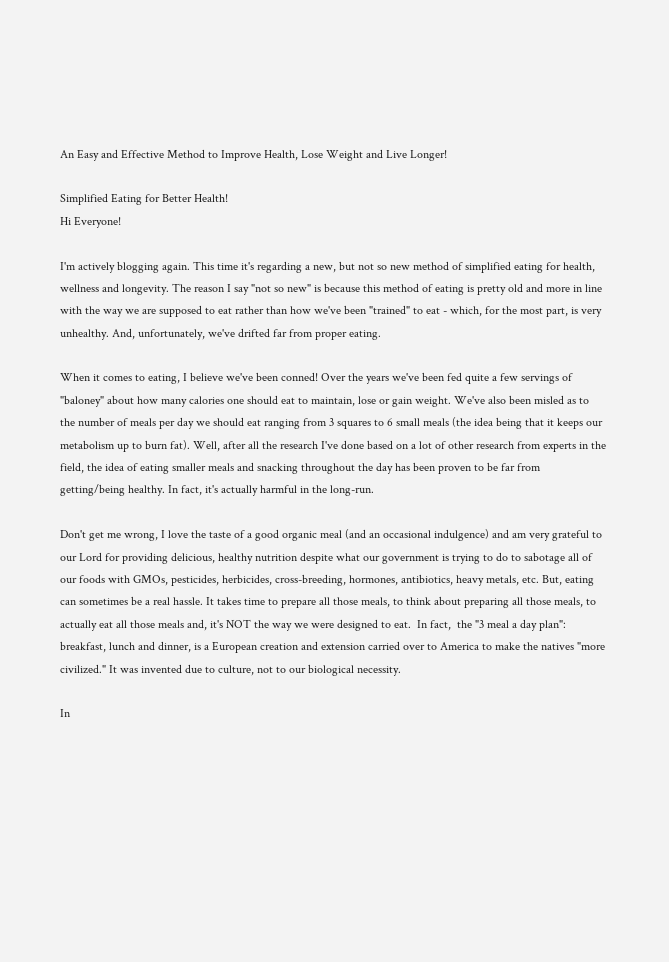An Easy and Effective Method to Improve Health, Lose Weight and Live Longer!

Simplified Eating for Better Health!
Hi Everyone!

I'm actively blogging again. This time it's regarding a new, but not so new method of simplified eating for health, wellness and longevity. The reason I say "not so new" is because this method of eating is pretty old and more in line with the way we are supposed to eat rather than how we've been "trained" to eat - which, for the most part, is very unhealthy. And, unfortunately, we've drifted far from proper eating.

When it comes to eating, I believe we've been conned! Over the years we've been fed quite a few servings of "baloney" about how many calories one should eat to maintain, lose or gain weight. We've also been misled as to the number of meals per day we should eat ranging from 3 squares to 6 small meals (the idea being that it keeps our metabolism up to burn fat). Well, after all the research I've done based on a lot of other research from experts in the field, the idea of eating smaller meals and snacking throughout the day has been proven to be far from getting/being healthy. In fact, it's actually harmful in the long-run.

Don't get me wrong, I love the taste of a good organic meal (and an occasional indulgence) and am very grateful to our Lord for providing delicious, healthy nutrition despite what our government is trying to do to sabotage all of our foods with GMOs, pesticides, herbicides, cross-breeding, hormones, antibiotics, heavy metals, etc. But, eating can sometimes be a real hassle. It takes time to prepare all those meals, to think about preparing all those meals, to actually eat all those meals and, it's NOT the way we were designed to eat.  In fact,  the "3 meal a day plan": breakfast, lunch and dinner, is a European creation and extension carried over to America to make the natives "more civilized." It was invented due to culture, not to our biological necessity.

In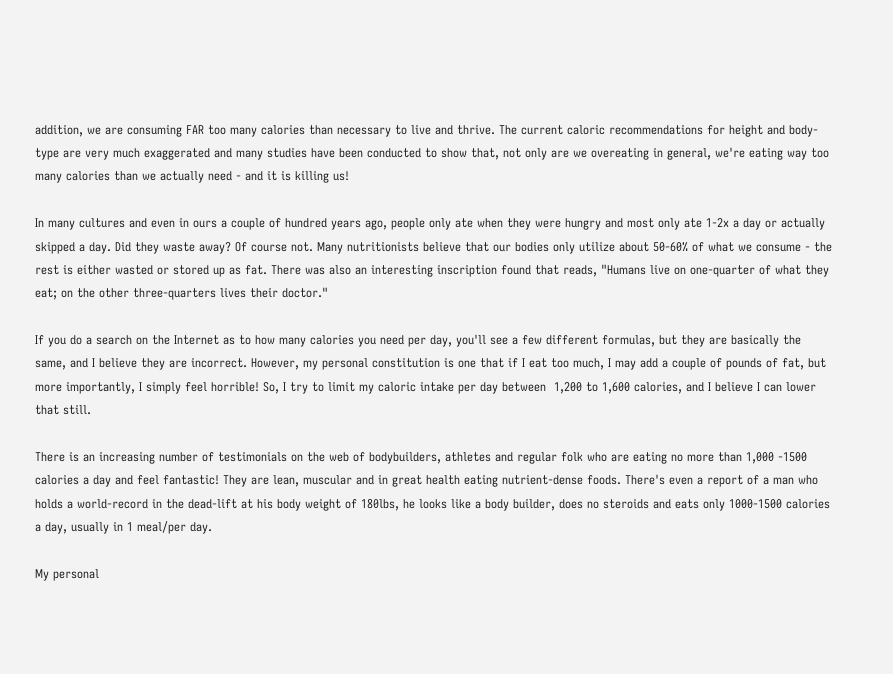addition, we are consuming FAR too many calories than necessary to live and thrive. The current caloric recommendations for height and body-type are very much exaggerated and many studies have been conducted to show that, not only are we overeating in general, we're eating way too many calories than we actually need - and it is killing us!

In many cultures and even in ours a couple of hundred years ago, people only ate when they were hungry and most only ate 1-2x a day or actually skipped a day. Did they waste away? Of course not. Many nutritionists believe that our bodies only utilize about 50-60% of what we consume - the rest is either wasted or stored up as fat. There was also an interesting inscription found that reads, "Humans live on one-quarter of what they eat; on the other three-quarters lives their doctor."

If you do a search on the Internet as to how many calories you need per day, you'll see a few different formulas, but they are basically the same, and I believe they are incorrect. However, my personal constitution is one that if I eat too much, I may add a couple of pounds of fat, but more importantly, I simply feel horrible! So, I try to limit my caloric intake per day between  1,200 to 1,600 calories, and I believe I can lower that still.

There is an increasing number of testimonials on the web of bodybuilders, athletes and regular folk who are eating no more than 1,000 -1500 calories a day and feel fantastic! They are lean, muscular and in great health eating nutrient-dense foods. There's even a report of a man who holds a world-record in the dead-lift at his body weight of 180lbs, he looks like a body builder, does no steroids and eats only 1000-1500 calories a day, usually in 1 meal/per day.

My personal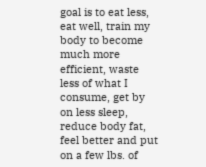goal is to eat less, eat well, train my body to become much more efficient, waste less of what I consume, get by on less sleep, reduce body fat, feel better and put on a few lbs. of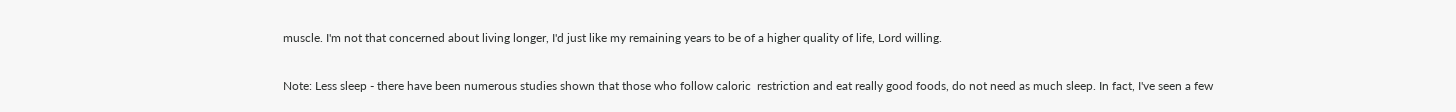muscle. I'm not that concerned about living longer, I'd just like my remaining years to be of a higher quality of life, Lord willing.

Note: Less sleep - there have been numerous studies shown that those who follow caloric  restriction and eat really good foods, do not need as much sleep. In fact, I've seen a few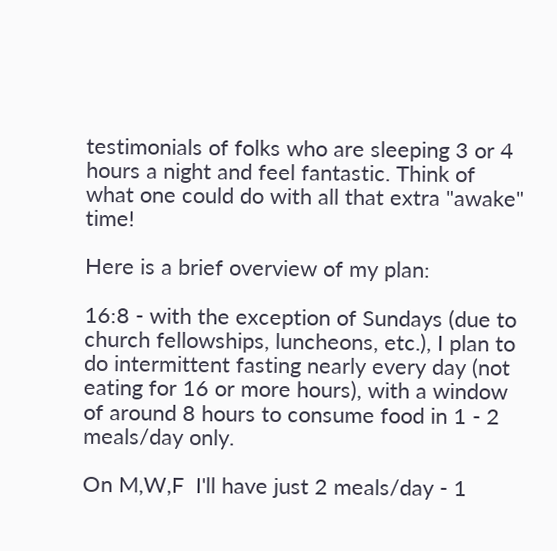testimonials of folks who are sleeping 3 or 4 hours a night and feel fantastic. Think of what one could do with all that extra "awake" time!

Here is a brief overview of my plan:

16:8 - with the exception of Sundays (due to church fellowships, luncheons, etc.), I plan to do intermittent fasting nearly every day (not eating for 16 or more hours), with a window of around 8 hours to consume food in 1 - 2 meals/day only.

On M,W,F  I'll have just 2 meals/day - 1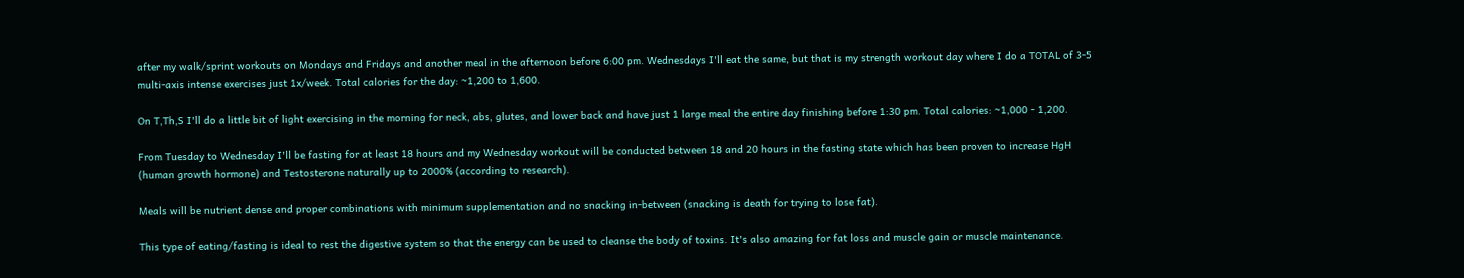after my walk/sprint workouts on Mondays and Fridays and another meal in the afternoon before 6:00 pm. Wednesdays I'll eat the same, but that is my strength workout day where I do a TOTAL of 3-5 multi-axis intense exercises just 1x/week. Total calories for the day: ~1,200 to 1,600.

On T,Th,S I'll do a little bit of light exercising in the morning for neck, abs, glutes, and lower back and have just 1 large meal the entire day finishing before 1:30 pm. Total calories: ~1,000 - 1,200.

From Tuesday to Wednesday I'll be fasting for at least 18 hours and my Wednesday workout will be conducted between 18 and 20 hours in the fasting state which has been proven to increase HgH (human growth hormone) and Testosterone naturally up to 2000% (according to research).

Meals will be nutrient dense and proper combinations with minimum supplementation and no snacking in-between (snacking is death for trying to lose fat).

This type of eating/fasting is ideal to rest the digestive system so that the energy can be used to cleanse the body of toxins. It's also amazing for fat loss and muscle gain or muscle maintenance.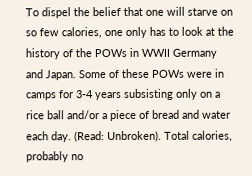To dispel the belief that one will starve on so few calories, one only has to look at the history of the POWs in WWII Germany and Japan. Some of these POWs were in camps for 3-4 years subsisting only on a rice ball and/or a piece of bread and water each day. (Read: Unbroken). Total calories, probably no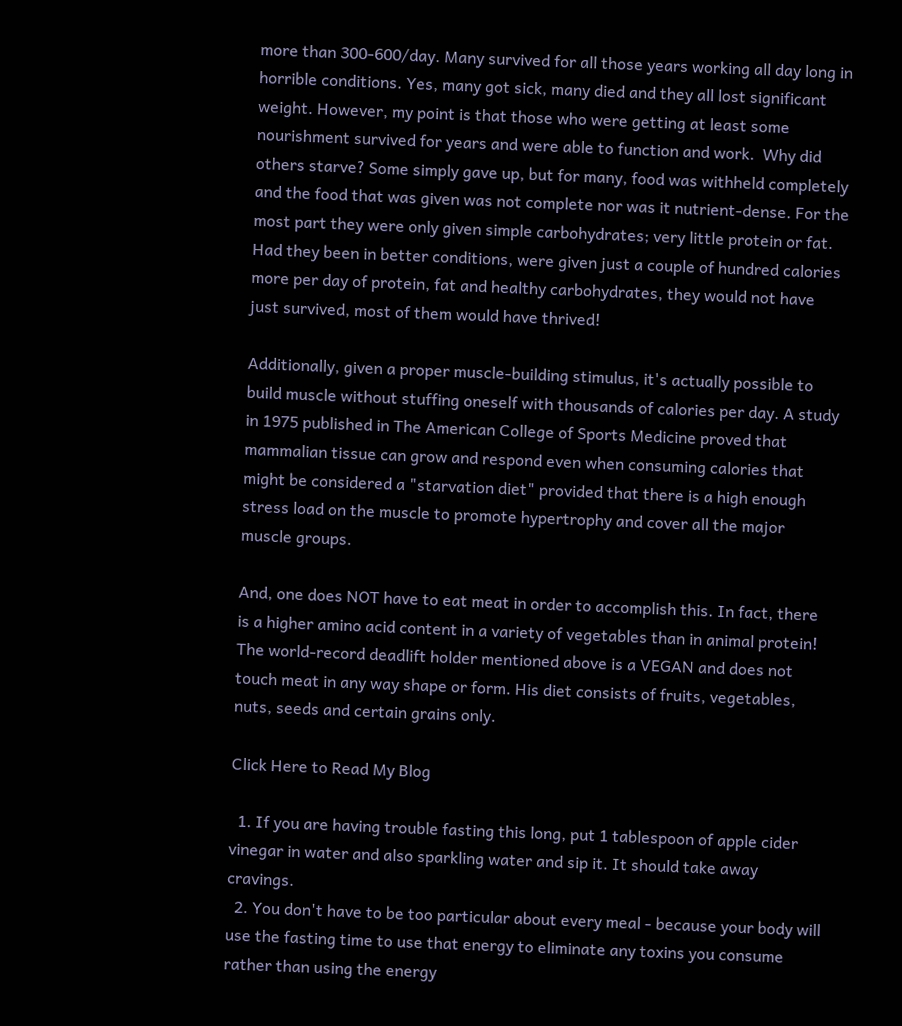more than 300-600/day. Many survived for all those years working all day long in horrible conditions. Yes, many got sick, many died and they all lost significant weight. However, my point is that those who were getting at least some nourishment survived for years and were able to function and work.  Why did others starve? Some simply gave up, but for many, food was withheld completely and the food that was given was not complete nor was it nutrient-dense. For the most part they were only given simple carbohydrates; very little protein or fat.  Had they been in better conditions, were given just a couple of hundred calories more per day of protein, fat and healthy carbohydrates, they would not have just survived, most of them would have thrived!

Additionally, given a proper muscle-building stimulus, it's actually possible to build muscle without stuffing oneself with thousands of calories per day. A study in 1975 published in The American College of Sports Medicine proved that mammalian tissue can grow and respond even when consuming calories that might be considered a "starvation diet" provided that there is a high enough stress load on the muscle to promote hypertrophy and cover all the major muscle groups.

And, one does NOT have to eat meat in order to accomplish this. In fact, there is a higher amino acid content in a variety of vegetables than in animal protein! The world-record deadlift holder mentioned above is a VEGAN and does not touch meat in any way shape or form. His diet consists of fruits, vegetables, nuts, seeds and certain grains only.

Click Here to Read My Blog

  1. If you are having trouble fasting this long, put 1 tablespoon of apple cider vinegar in water and also sparkling water and sip it. It should take away cravings.
  2. You don't have to be too particular about every meal - because your body will use the fasting time to use that energy to eliminate any toxins you consume rather than using the energy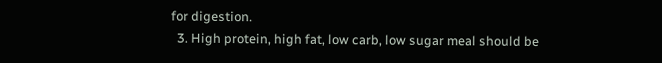for digestion.
  3. High protein, high fat, low carb, low sugar meal should be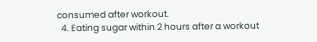consumed after workout.
  4. Eating sugar within 2 hours after a workout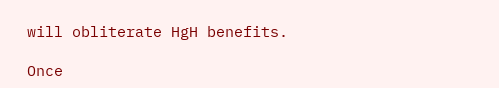will obliterate HgH benefits.

Once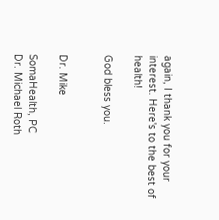again, I thank you for your interest. Here's to the best of health!

God bless you.


Dr. Mike

SomaHealth, PC
Dr. Michael Roth